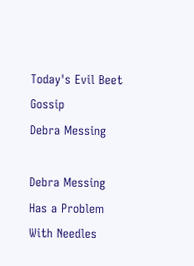Today's Evil Beet Gossip
Debra Messing

Debra Messing Has a Problem With Needles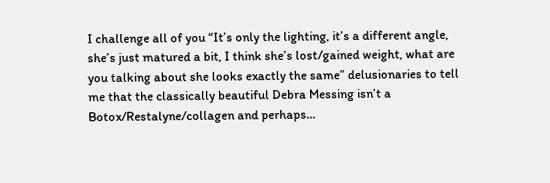I challenge all of you “It’s only the lighting, it’s a different angle, she’s just matured a bit, I think she’s lost/gained weight, what are you talking about she looks exactly the same” delusionaries to tell me that the classically beautiful Debra Messing isn’t a Botox/Restalyne/collagen and perhaps...